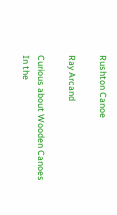Rushton Canoe

Ray Arcand

Curious about Wooden Canoes
In the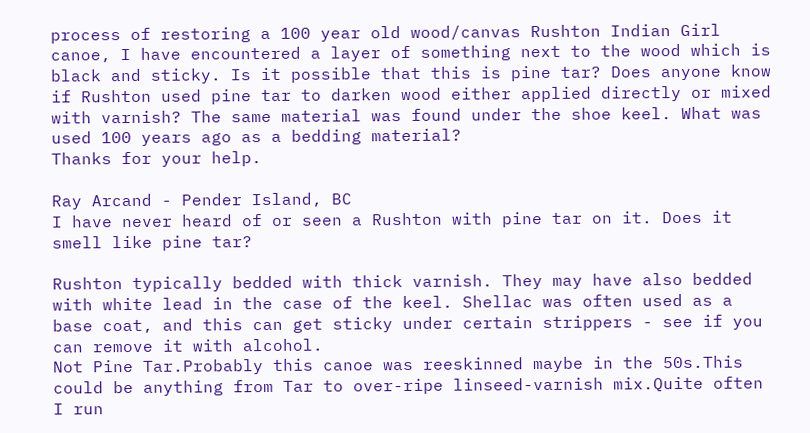process of restoring a 100 year old wood/canvas Rushton Indian Girl canoe, I have encountered a layer of something next to the wood which is black and sticky. Is it possible that this is pine tar? Does anyone know if Rushton used pine tar to darken wood either applied directly or mixed with varnish? The same material was found under the shoe keel. What was used 100 years ago as a bedding material?
Thanks for your help.

Ray Arcand - Pender Island, BC
I have never heard of or seen a Rushton with pine tar on it. Does it smell like pine tar?

Rushton typically bedded with thick varnish. They may have also bedded with white lead in the case of the keel. Shellac was often used as a base coat, and this can get sticky under certain strippers - see if you can remove it with alcohol.
Not Pine Tar.Probably this canoe was reeskinned maybe in the 50s.This could be anything from Tar to over-ripe linseed-varnish mix.Quite often I run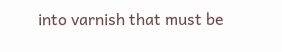into varnish that must be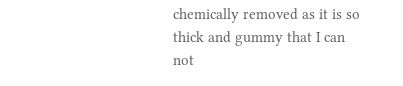chemically removed as it is so thick and gummy that I can not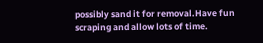possibly sand it for removal.Have fun scraping and allow lots of time.